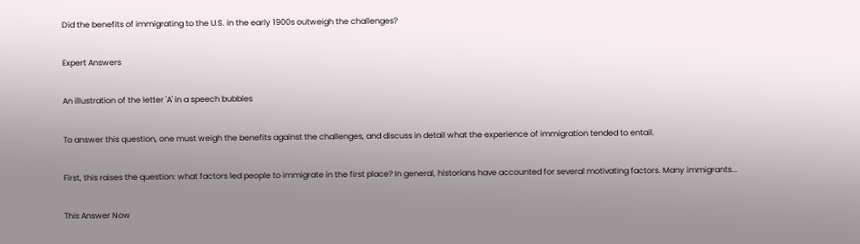Did the benefits of immigrating to the U.S. in the early 1900s outweigh the challenges?

Expert Answers

An illustration of the letter 'A' in a speech bubbles

To answer this question, one must weigh the benefits against the challenges, and discuss in detail what the experience of immigration tended to entail.

First, this raises the question: what factors led people to immigrate in the first place? In general, historians have accounted for several motivating factors. Many immigrants...

This Answer Now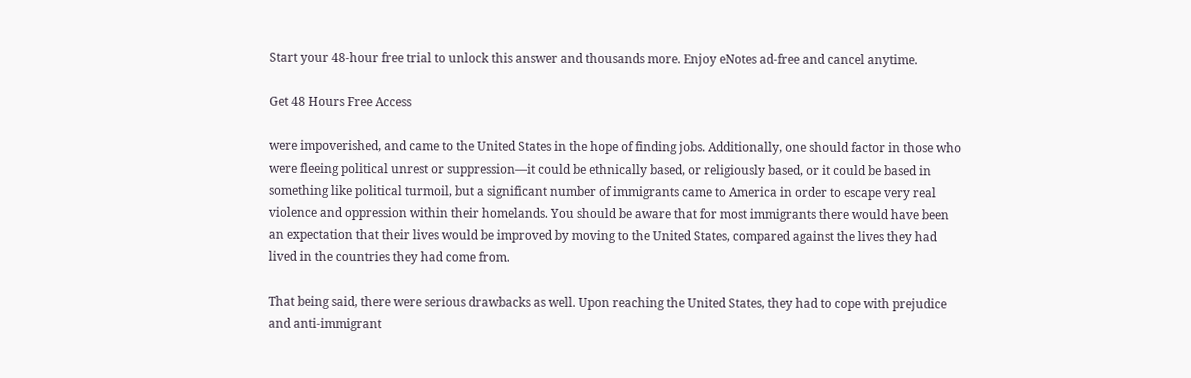Start your 48-hour free trial to unlock this answer and thousands more. Enjoy eNotes ad-free and cancel anytime.

Get 48 Hours Free Access

were impoverished, and came to the United States in the hope of finding jobs. Additionally, one should factor in those who were fleeing political unrest or suppression—it could be ethnically based, or religiously based, or it could be based in something like political turmoil, but a significant number of immigrants came to America in order to escape very real violence and oppression within their homelands. You should be aware that for most immigrants there would have been an expectation that their lives would be improved by moving to the United States, compared against the lives they had lived in the countries they had come from.

That being said, there were serious drawbacks as well. Upon reaching the United States, they had to cope with prejudice and anti-immigrant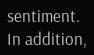sentiment. In addition,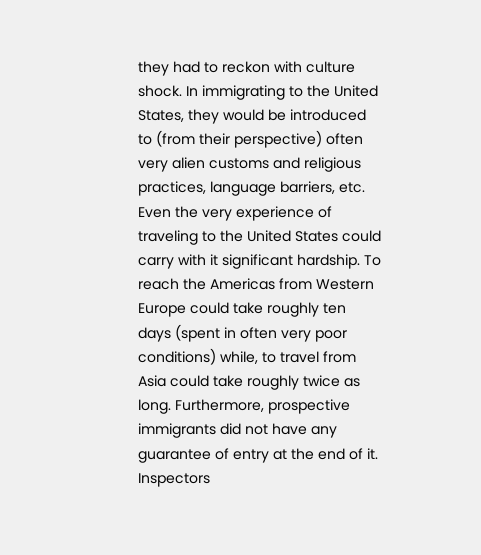they had to reckon with culture shock. In immigrating to the United States, they would be introduced to (from their perspective) often very alien customs and religious practices, language barriers, etc. Even the very experience of traveling to the United States could carry with it significant hardship. To reach the Americas from Western Europe could take roughly ten days (spent in often very poor conditions) while, to travel from Asia could take roughly twice as long. Furthermore, prospective immigrants did not have any guarantee of entry at the end of it. Inspectors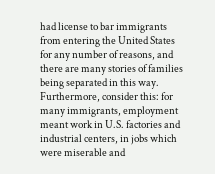had license to bar immigrants from entering the United States for any number of reasons, and there are many stories of families being separated in this way. Furthermore, consider this: for many immigrants, employment meant work in U.S. factories and industrial centers, in jobs which were miserable and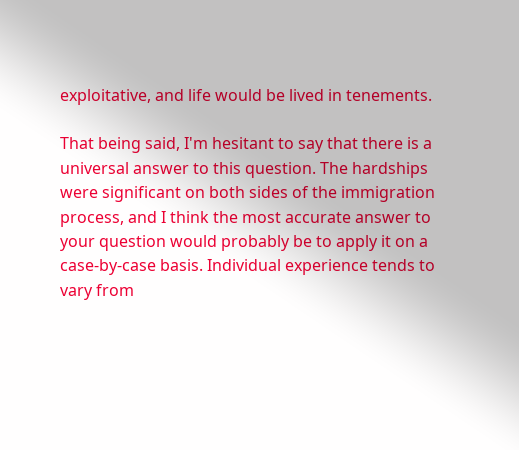exploitative, and life would be lived in tenements.

That being said, I'm hesitant to say that there is a universal answer to this question. The hardships were significant on both sides of the immigration process, and I think the most accurate answer to your question would probably be to apply it on a case-by-case basis. Individual experience tends to vary from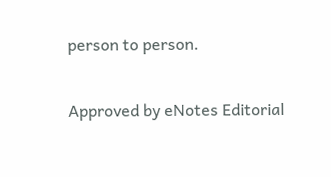person to person.

Approved by eNotes Editorial